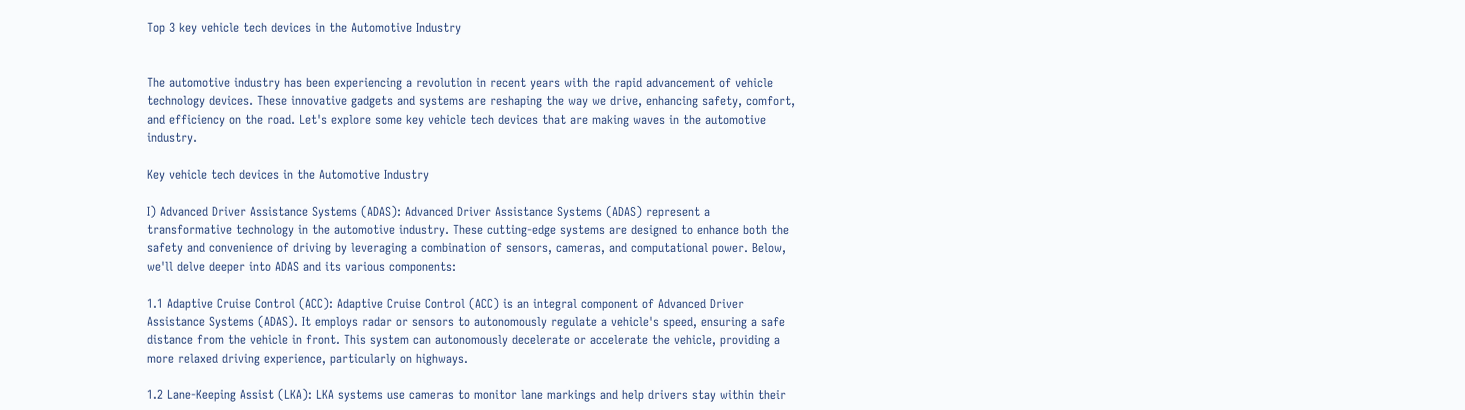Top 3 key vehicle tech devices in the Automotive Industry


The automotive industry has been experiencing a revolution in recent years with the rapid advancement of vehicle technology devices. These innovative gadgets and systems are reshaping the way we drive, enhancing safety, comfort, and efficiency on the road. Let's explore some key vehicle tech devices that are making waves in the automotive industry.

Key vehicle tech devices in the Automotive Industry

I) Advanced Driver Assistance Systems (ADAS): Advanced Driver Assistance Systems (ADAS) represent a transformative technology in the automotive industry. These cutting-edge systems are designed to enhance both the safety and convenience of driving by leveraging a combination of sensors, cameras, and computational power. Below, we'll delve deeper into ADAS and its various components:

1.1 Adaptive Cruise Control (ACC): Adaptive Cruise Control (ACC) is an integral component of Advanced Driver Assistance Systems (ADAS). It employs radar or sensors to autonomously regulate a vehicle's speed, ensuring a safe distance from the vehicle in front. This system can autonomously decelerate or accelerate the vehicle, providing a more relaxed driving experience, particularly on highways.

1.2 Lane-Keeping Assist (LKA): LKA systems use cameras to monitor lane markings and help drivers stay within their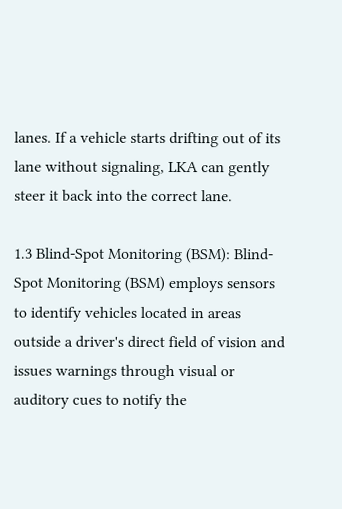lanes. If a vehicle starts drifting out of its lane without signaling, LKA can gently steer it back into the correct lane.

1.3 Blind-Spot Monitoring (BSM): Blind-Spot Monitoring (BSM) employs sensors to identify vehicles located in areas outside a driver's direct field of vision and issues warnings through visual or auditory cues to notify the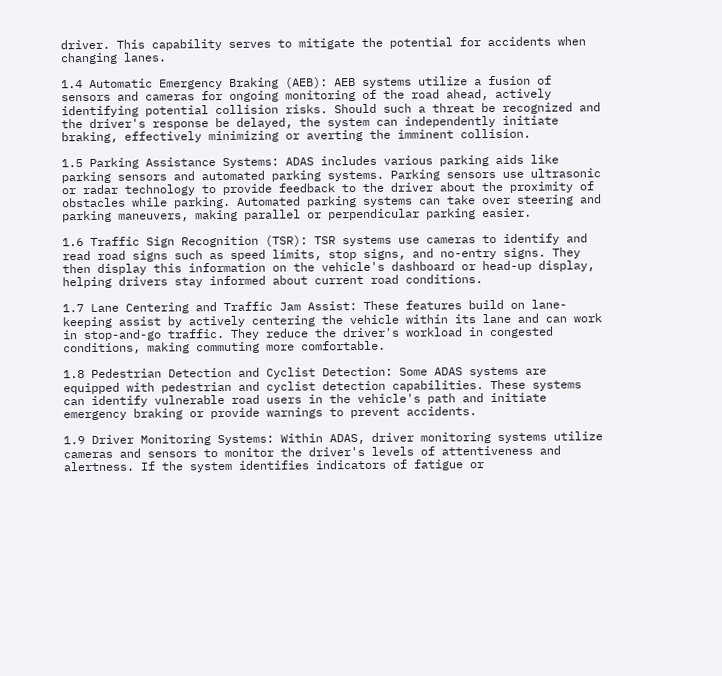driver. This capability serves to mitigate the potential for accidents when changing lanes.

1.4 Automatic Emergency Braking (AEB): AEB systems utilize a fusion of sensors and cameras for ongoing monitoring of the road ahead, actively identifying potential collision risks. Should such a threat be recognized and the driver's response be delayed, the system can independently initiate braking, effectively minimizing or averting the imminent collision.

1.5 Parking Assistance Systems: ADAS includes various parking aids like parking sensors and automated parking systems. Parking sensors use ultrasonic or radar technology to provide feedback to the driver about the proximity of obstacles while parking. Automated parking systems can take over steering and parking maneuvers, making parallel or perpendicular parking easier.

1.6 Traffic Sign Recognition (TSR): TSR systems use cameras to identify and read road signs such as speed limits, stop signs, and no-entry signs. They then display this information on the vehicle's dashboard or head-up display, helping drivers stay informed about current road conditions.

1.7 Lane Centering and Traffic Jam Assist: These features build on lane-keeping assist by actively centering the vehicle within its lane and can work in stop-and-go traffic. They reduce the driver's workload in congested conditions, making commuting more comfortable.

1.8 Pedestrian Detection and Cyclist Detection: Some ADAS systems are equipped with pedestrian and cyclist detection capabilities. These systems can identify vulnerable road users in the vehicle's path and initiate emergency braking or provide warnings to prevent accidents.

1.9 Driver Monitoring Systems: Within ADAS, driver monitoring systems utilize cameras and sensors to monitor the driver's levels of attentiveness and alertness. If the system identifies indicators of fatigue or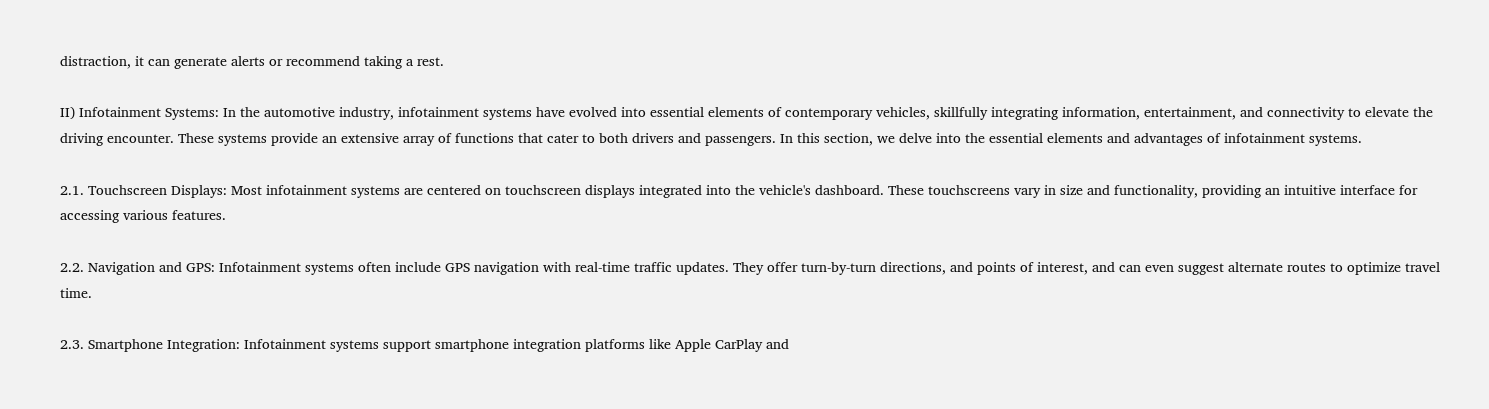distraction, it can generate alerts or recommend taking a rest.

II) Infotainment Systems: In the automotive industry, infotainment systems have evolved into essential elements of contemporary vehicles, skillfully integrating information, entertainment, and connectivity to elevate the driving encounter. These systems provide an extensive array of functions that cater to both drivers and passengers. In this section, we delve into the essential elements and advantages of infotainment systems.

2.1. Touchscreen Displays: Most infotainment systems are centered on touchscreen displays integrated into the vehicle's dashboard. These touchscreens vary in size and functionality, providing an intuitive interface for accessing various features.

2.2. Navigation and GPS: Infotainment systems often include GPS navigation with real-time traffic updates. They offer turn-by-turn directions, and points of interest, and can even suggest alternate routes to optimize travel time.

2.3. Smartphone Integration: Infotainment systems support smartphone integration platforms like Apple CarPlay and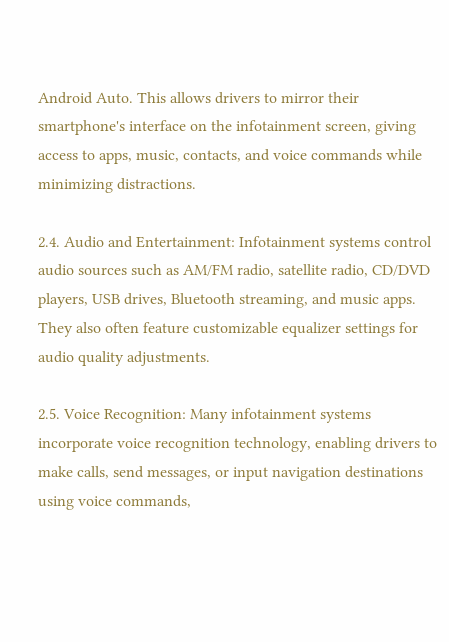Android Auto. This allows drivers to mirror their smartphone's interface on the infotainment screen, giving access to apps, music, contacts, and voice commands while minimizing distractions.

2.4. Audio and Entertainment: Infotainment systems control audio sources such as AM/FM radio, satellite radio, CD/DVD players, USB drives, Bluetooth streaming, and music apps. They also often feature customizable equalizer settings for audio quality adjustments.

2.5. Voice Recognition: Many infotainment systems incorporate voice recognition technology, enabling drivers to make calls, send messages, or input navigation destinations using voice commands,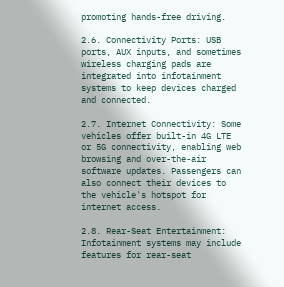promoting hands-free driving.

2.6. Connectivity Ports: USB ports, AUX inputs, and sometimes wireless charging pads are integrated into infotainment systems to keep devices charged and connected.

2.7. Internet Connectivity: Some vehicles offer built-in 4G LTE or 5G connectivity, enabling web browsing and over-the-air software updates. Passengers can also connect their devices to the vehicle's hotspot for internet access.

2.8. Rear-Seat Entertainment: Infotainment systems may include features for rear-seat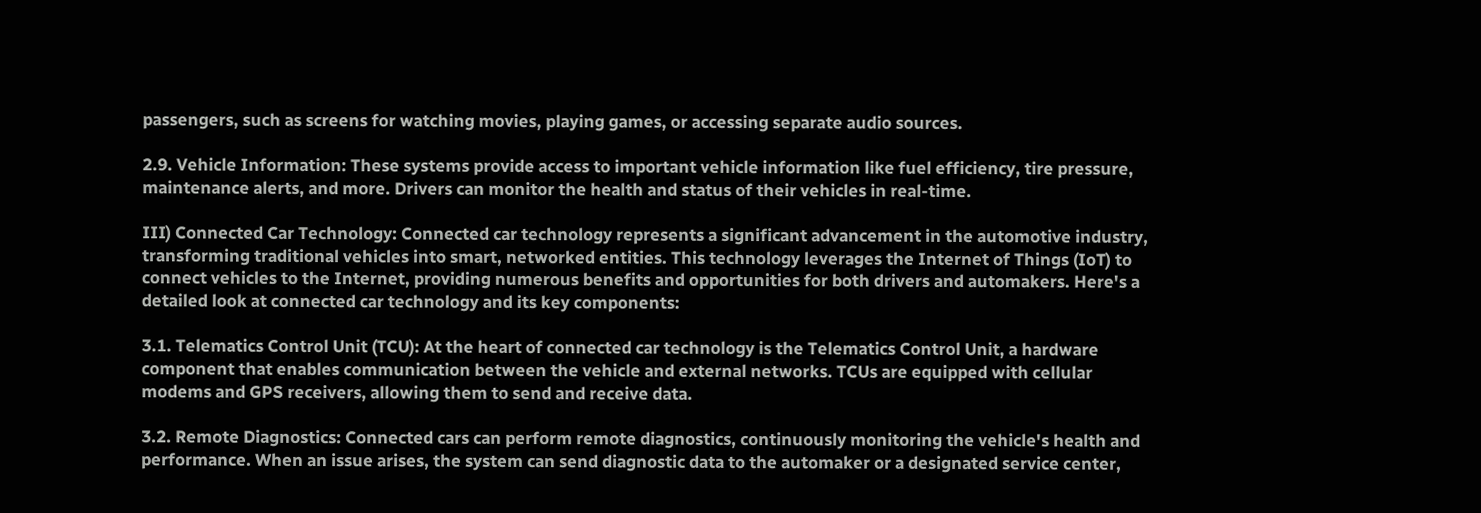passengers, such as screens for watching movies, playing games, or accessing separate audio sources.

2.9. Vehicle Information: These systems provide access to important vehicle information like fuel efficiency, tire pressure, maintenance alerts, and more. Drivers can monitor the health and status of their vehicles in real-time.

III) Connected Car Technology: Connected car technology represents a significant advancement in the automotive industry, transforming traditional vehicles into smart, networked entities. This technology leverages the Internet of Things (IoT) to connect vehicles to the Internet, providing numerous benefits and opportunities for both drivers and automakers. Here's a detailed look at connected car technology and its key components:

3.1. Telematics Control Unit (TCU): At the heart of connected car technology is the Telematics Control Unit, a hardware component that enables communication between the vehicle and external networks. TCUs are equipped with cellular modems and GPS receivers, allowing them to send and receive data.

3.2. Remote Diagnostics: Connected cars can perform remote diagnostics, continuously monitoring the vehicle's health and performance. When an issue arises, the system can send diagnostic data to the automaker or a designated service center,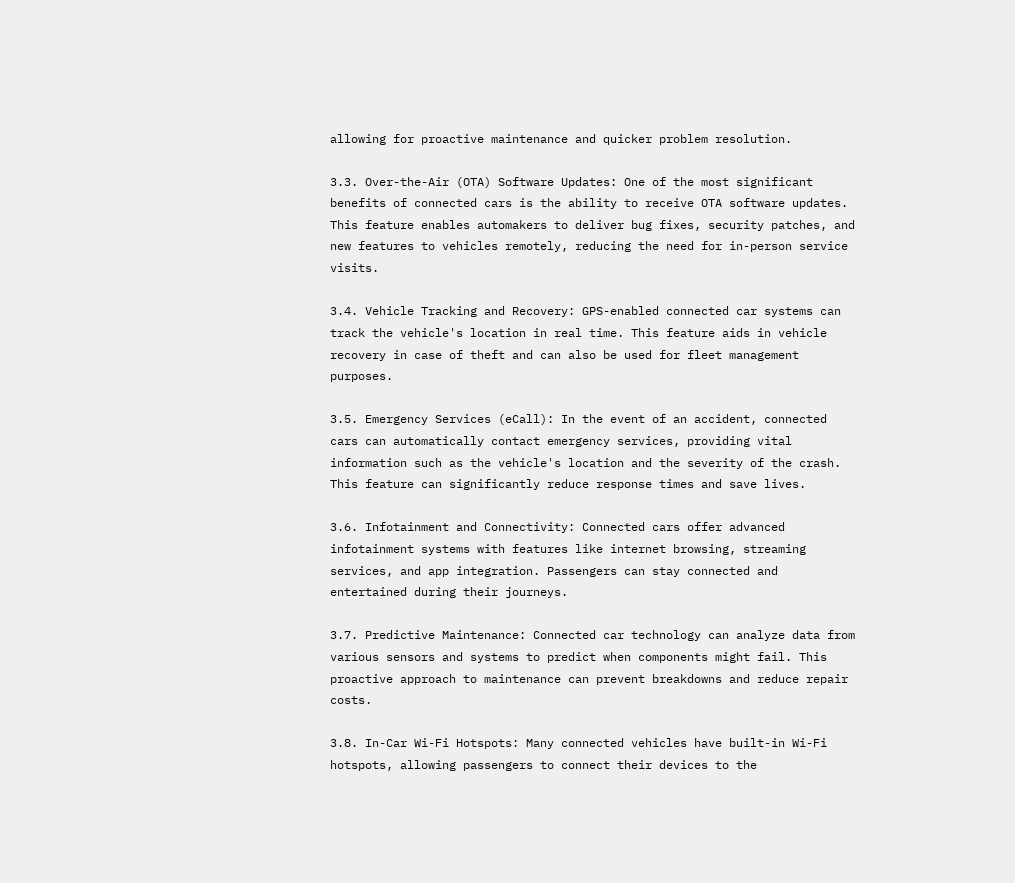allowing for proactive maintenance and quicker problem resolution.

3.3. Over-the-Air (OTA) Software Updates: One of the most significant benefits of connected cars is the ability to receive OTA software updates. This feature enables automakers to deliver bug fixes, security patches, and new features to vehicles remotely, reducing the need for in-person service visits.

3.4. Vehicle Tracking and Recovery: GPS-enabled connected car systems can track the vehicle's location in real time. This feature aids in vehicle recovery in case of theft and can also be used for fleet management purposes.

3.5. Emergency Services (eCall): In the event of an accident, connected cars can automatically contact emergency services, providing vital information such as the vehicle's location and the severity of the crash. This feature can significantly reduce response times and save lives.

3.6. Infotainment and Connectivity: Connected cars offer advanced infotainment systems with features like internet browsing, streaming services, and app integration. Passengers can stay connected and entertained during their journeys.

3.7. Predictive Maintenance: Connected car technology can analyze data from various sensors and systems to predict when components might fail. This proactive approach to maintenance can prevent breakdowns and reduce repair costs.

3.8. In-Car Wi-Fi Hotspots: Many connected vehicles have built-in Wi-Fi hotspots, allowing passengers to connect their devices to the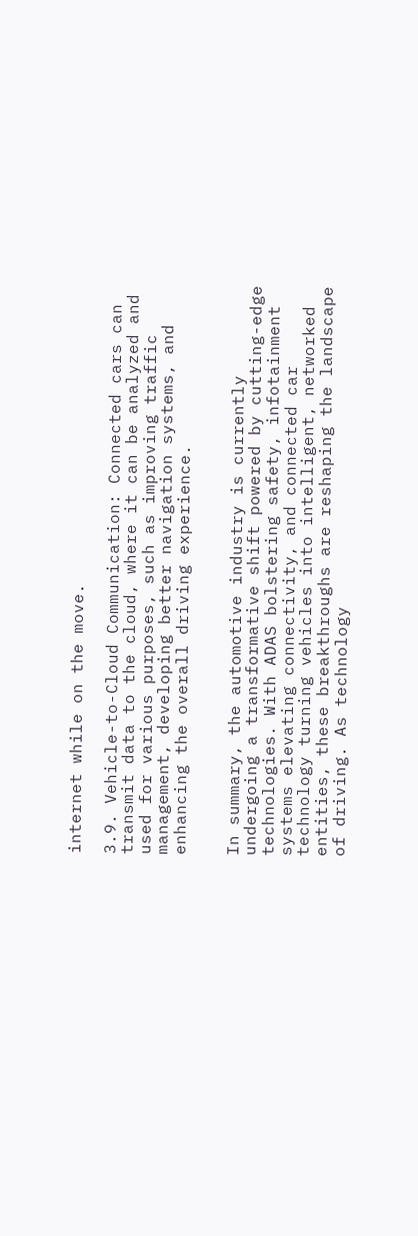internet while on the move.

3.9. Vehicle-to-Cloud Communication: Connected cars can transmit data to the cloud, where it can be analyzed and used for various purposes, such as improving traffic management, developing better navigation systems, and enhancing the overall driving experience.


In summary, the automotive industry is currently undergoing a transformative shift powered by cutting-edge technologies. With ADAS bolstering safety, infotainment systems elevating connectivity, and connected car technology turning vehicles into intelligent, networked entities, these breakthroughs are reshaping the landscape of driving. As technology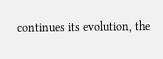continues its evolution, the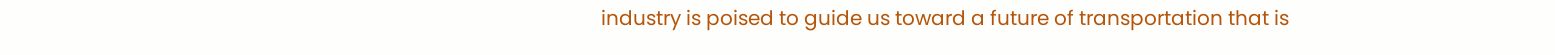industry is poised to guide us toward a future of transportation that is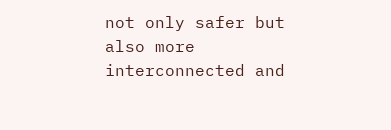not only safer but also more interconnected and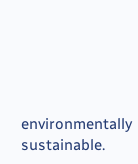environmentally sustainable.